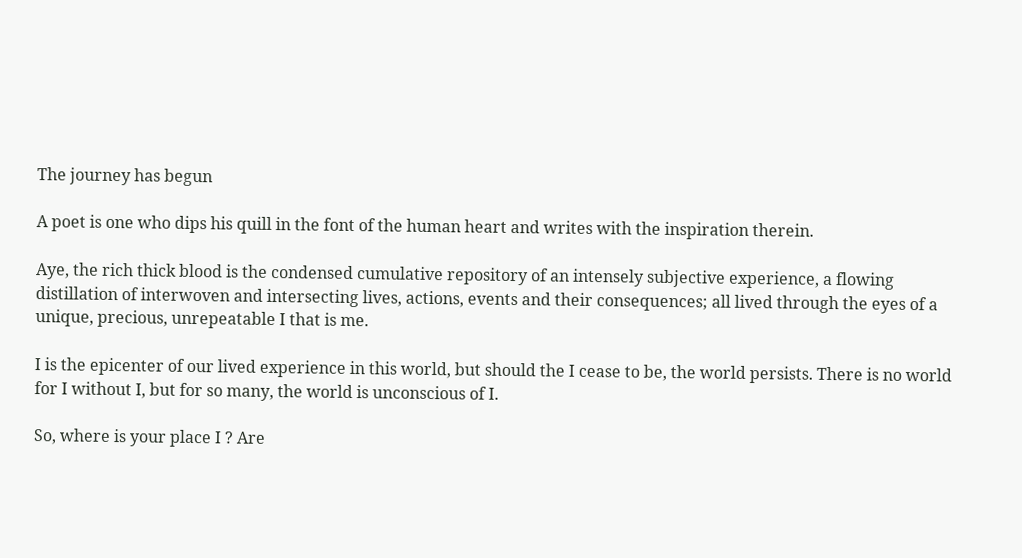The journey has begun

A poet is one who dips his quill in the font of the human heart and writes with the inspiration therein.

Aye, the rich thick blood is the condensed cumulative repository of an intensely subjective experience, a flowing distillation of interwoven and intersecting lives, actions, events and their consequences; all lived through the eyes of a unique, precious, unrepeatable I that is me.

I is the epicenter of our lived experience in this world, but should the I cease to be, the world persists. There is no world for I without I, but for so many, the world is unconscious of I.

So, where is your place I ? Are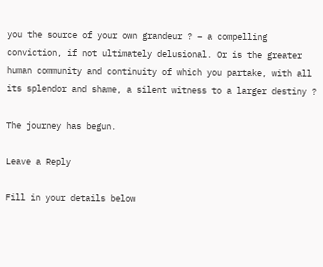you the source of your own grandeur ? – a compelling conviction, if not ultimately delusional. Or is the greater human community and continuity of which you partake, with all its splendor and shame, a silent witness to a larger destiny ?

The journey has begun.

Leave a Reply

Fill in your details below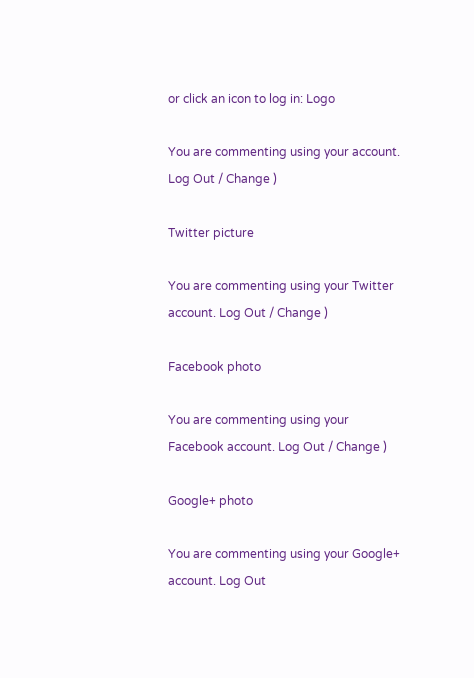or click an icon to log in: Logo

You are commenting using your account. Log Out / Change )

Twitter picture

You are commenting using your Twitter account. Log Out / Change )

Facebook photo

You are commenting using your Facebook account. Log Out / Change )

Google+ photo

You are commenting using your Google+ account. Log Out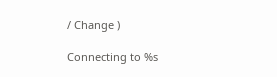/ Change )

Connecting to %s